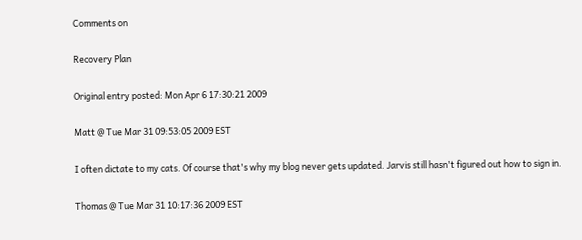Comments on

Recovery Plan

Original entry posted: Mon Apr 6 17:30:21 2009

Matt @ Tue Mar 31 09:53:05 2009 EST

I often dictate to my cats. Of course that's why my blog never gets updated. Jarvis still hasn't figured out how to sign in.

Thomas @ Tue Mar 31 10:17:36 2009 EST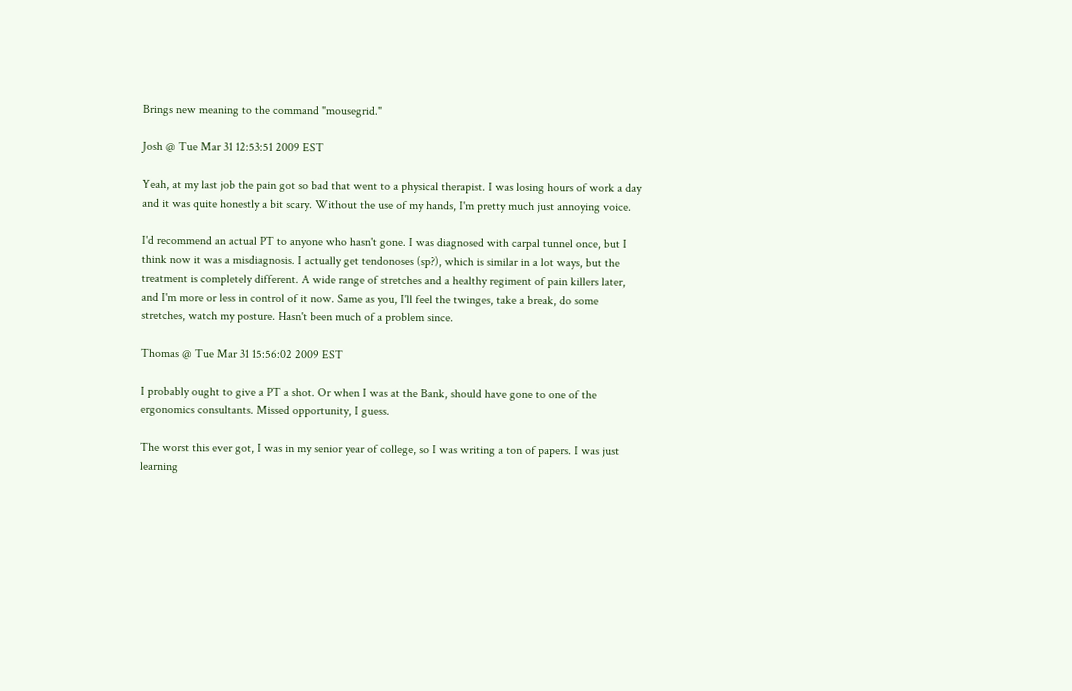Brings new meaning to the command "mousegrid."

Josh @ Tue Mar 31 12:53:51 2009 EST

Yeah, at my last job the pain got so bad that went to a physical therapist. I was losing hours of work a day and it was quite honestly a bit scary. Without the use of my hands, I'm pretty much just annoying voice.

I'd recommend an actual PT to anyone who hasn't gone. I was diagnosed with carpal tunnel once, but I think now it was a misdiagnosis. I actually get tendonoses (sp?), which is similar in a lot ways, but the treatment is completely different. A wide range of stretches and a healthy regiment of pain killers later, and I'm more or less in control of it now. Same as you, I'll feel the twinges, take a break, do some stretches, watch my posture. Hasn't been much of a problem since.

Thomas @ Tue Mar 31 15:56:02 2009 EST

I probably ought to give a PT a shot. Or when I was at the Bank, should have gone to one of the ergonomics consultants. Missed opportunity, I guess.

The worst this ever got, I was in my senior year of college, so I was writing a ton of papers. I was just learning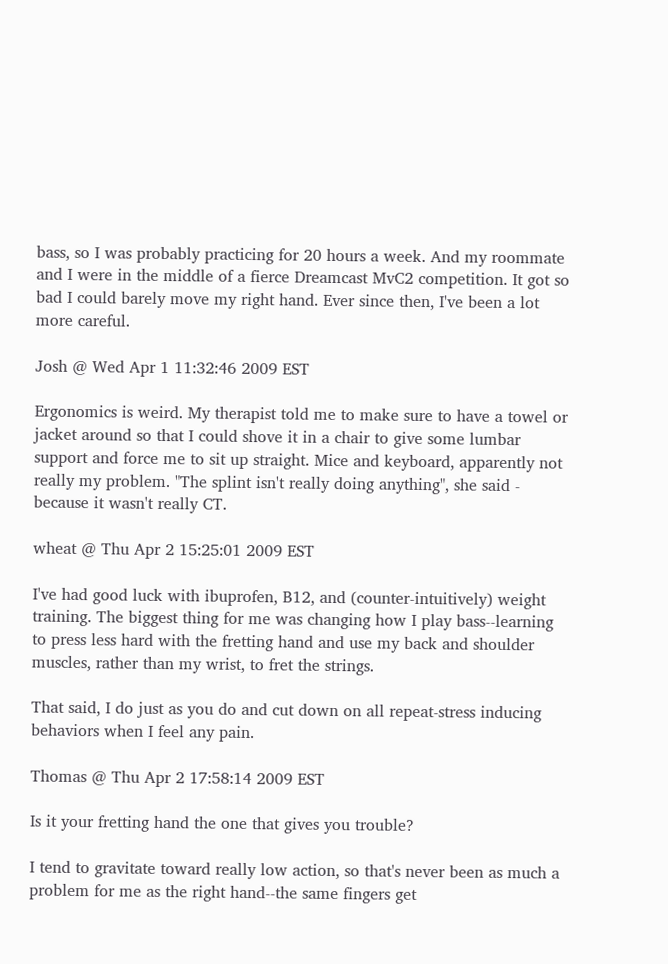bass, so I was probably practicing for 20 hours a week. And my roommate and I were in the middle of a fierce Dreamcast MvC2 competition. It got so bad I could barely move my right hand. Ever since then, I've been a lot more careful.

Josh @ Wed Apr 1 11:32:46 2009 EST

Ergonomics is weird. My therapist told me to make sure to have a towel or jacket around so that I could shove it in a chair to give some lumbar support and force me to sit up straight. Mice and keyboard, apparently not really my problem. "The splint isn't really doing anything", she said - because it wasn't really CT.

wheat @ Thu Apr 2 15:25:01 2009 EST

I've had good luck with ibuprofen, B12, and (counter-intuitively) weight training. The biggest thing for me was changing how I play bass--learning to press less hard with the fretting hand and use my back and shoulder muscles, rather than my wrist, to fret the strings.

That said, I do just as you do and cut down on all repeat-stress inducing behaviors when I feel any pain.

Thomas @ Thu Apr 2 17:58:14 2009 EST

Is it your fretting hand the one that gives you trouble?

I tend to gravitate toward really low action, so that's never been as much a problem for me as the right hand--the same fingers get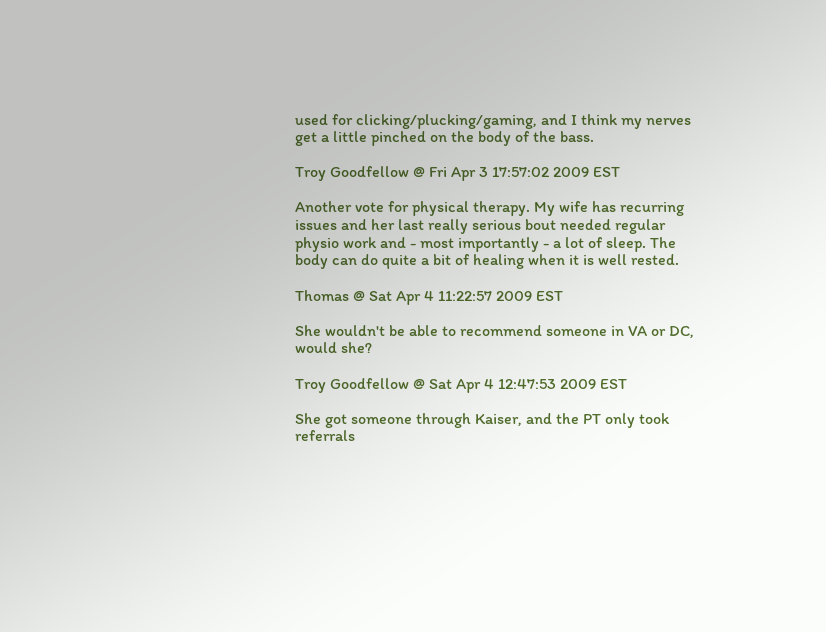used for clicking/plucking/gaming, and I think my nerves get a little pinched on the body of the bass.

Troy Goodfellow @ Fri Apr 3 17:57:02 2009 EST

Another vote for physical therapy. My wife has recurring issues and her last really serious bout needed regular physio work and - most importantly - a lot of sleep. The body can do quite a bit of healing when it is well rested.

Thomas @ Sat Apr 4 11:22:57 2009 EST

She wouldn't be able to recommend someone in VA or DC, would she?

Troy Goodfellow @ Sat Apr 4 12:47:53 2009 EST

She got someone through Kaiser, and the PT only took referrals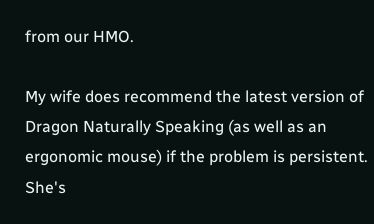from our HMO.

My wife does recommend the latest version of Dragon Naturally Speaking (as well as an ergonomic mouse) if the problem is persistent. She's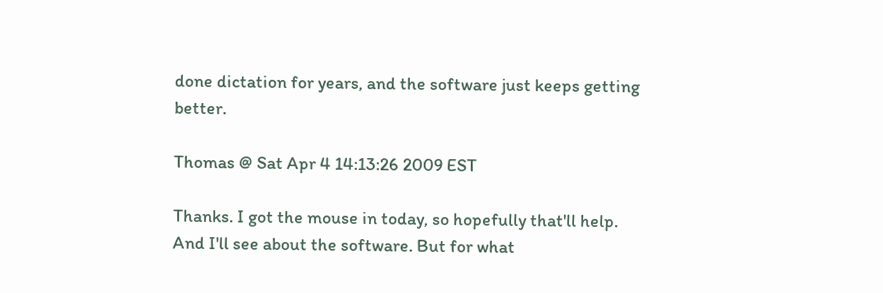done dictation for years, and the software just keeps getting better.

Thomas @ Sat Apr 4 14:13:26 2009 EST

Thanks. I got the mouse in today, so hopefully that'll help. And I'll see about the software. But for what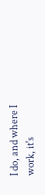I do, and where I work, it's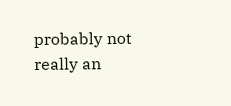probably not really an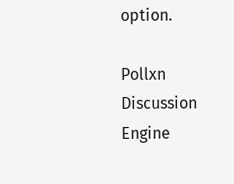option.

Pollxn Discussion Engine